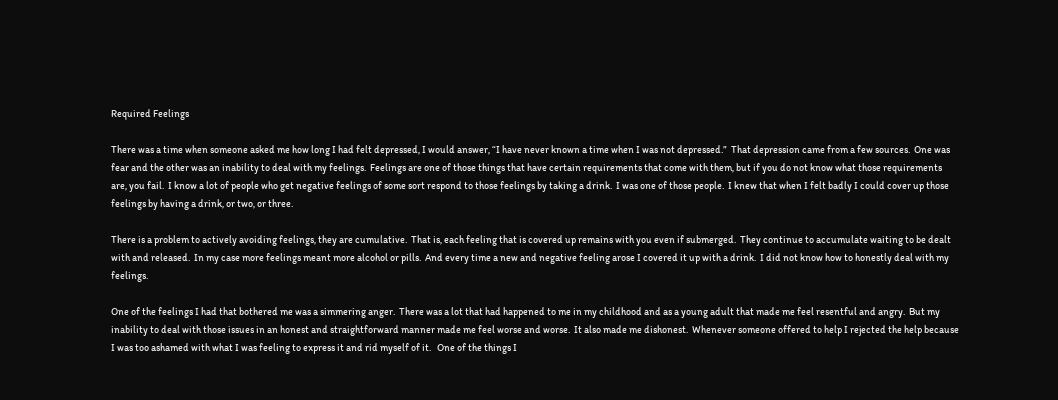Required Feelings

There was a time when someone asked me how long I had felt depressed, I would answer, “I have never known a time when I was not depressed.”  That depression came from a few sources.  One was fear and the other was an inability to deal with my feelings.  Feelings are one of those things that have certain requirements that come with them, but if you do not know what those requirements are, you fail.  I know a lot of people who get negative feelings of some sort respond to those feelings by taking a drink.  I was one of those people.  I knew that when I felt badly I could cover up those feelings by having a drink, or two, or three.

There is a problem to actively avoiding feelings, they are cumulative.  That is, each feeling that is covered up remains with you even if submerged.  They continue to accumulate waiting to be dealt with and released.  In my case more feelings meant more alcohol or pills.  And every time a new and negative feeling arose I covered it up with a drink.  I did not know how to honestly deal with my feelings.

One of the feelings I had that bothered me was a simmering anger.  There was a lot that had happened to me in my childhood and as a young adult that made me feel resentful and angry.  But my inability to deal with those issues in an honest and straightforward manner made me feel worse and worse.  It also made me dishonest.  Whenever someone offered to help I rejected the help because I was too ashamed with what I was feeling to express it and rid myself of it.   One of the things I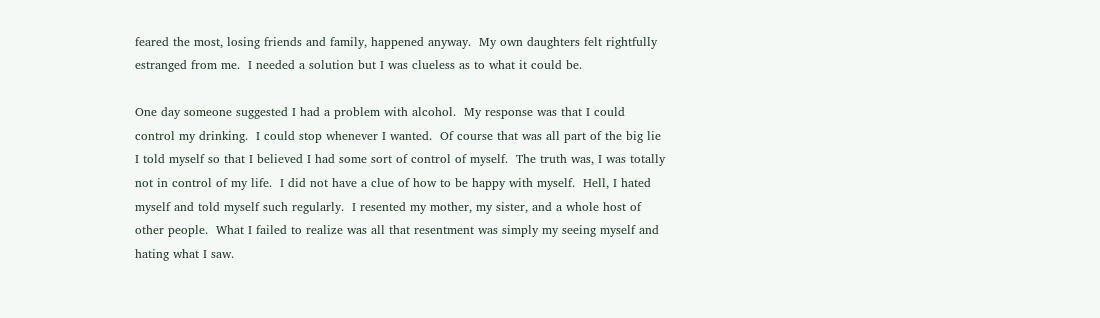feared the most, losing friends and family, happened anyway.  My own daughters felt rightfully estranged from me.  I needed a solution but I was clueless as to what it could be.

One day someone suggested I had a problem with alcohol.  My response was that I could control my drinking.  I could stop whenever I wanted.  Of course that was all part of the big lie I told myself so that I believed I had some sort of control of myself.  The truth was, I was totally not in control of my life.  I did not have a clue of how to be happy with myself.  Hell, I hated myself and told myself such regularly.  I resented my mother, my sister, and a whole host of other people.  What I failed to realize was all that resentment was simply my seeing myself and hating what I saw.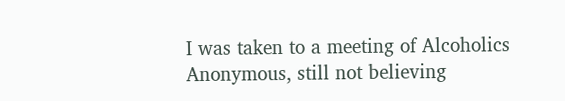I was taken to a meeting of Alcoholics Anonymous, still not believing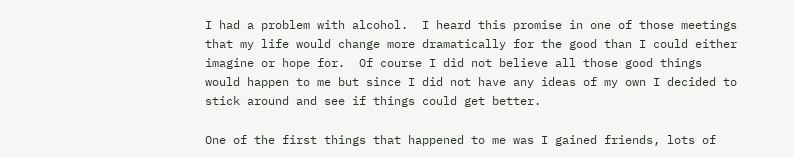I had a problem with alcohol.  I heard this promise in one of those meetings that my life would change more dramatically for the good than I could either imagine or hope for.  Of course I did not believe all those good things would happen to me but since I did not have any ideas of my own I decided to stick around and see if things could get better.

One of the first things that happened to me was I gained friends, lots of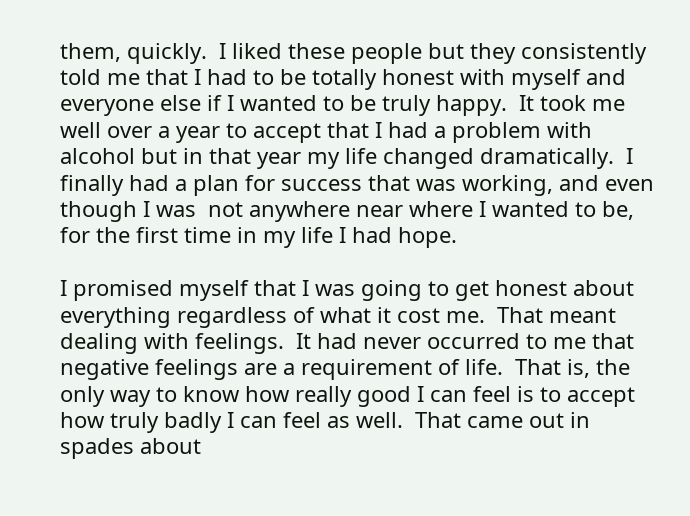them, quickly.  I liked these people but they consistently told me that I had to be totally honest with myself and everyone else if I wanted to be truly happy.  It took me well over a year to accept that I had a problem with alcohol but in that year my life changed dramatically.  I finally had a plan for success that was working, and even though I was  not anywhere near where I wanted to be, for the first time in my life I had hope.

I promised myself that I was going to get honest about everything regardless of what it cost me.  That meant dealing with feelings.  It had never occurred to me that negative feelings are a requirement of life.  That is, the only way to know how really good I can feel is to accept how truly badly I can feel as well.  That came out in spades about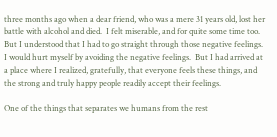three months ago when a dear friend, who was a mere 31 years old, lost her battle with alcohol and died.  I felt miserable, and for quite some time too.  But I understood that I had to go straight through those negative feelings.  I would hurt myself by avoiding the negative feelings.  But I had arrived at a place where I realized, gratefully, that everyone feels these things, and the strong and truly happy people readily accept their feelings.

One of the things that separates we humans from the rest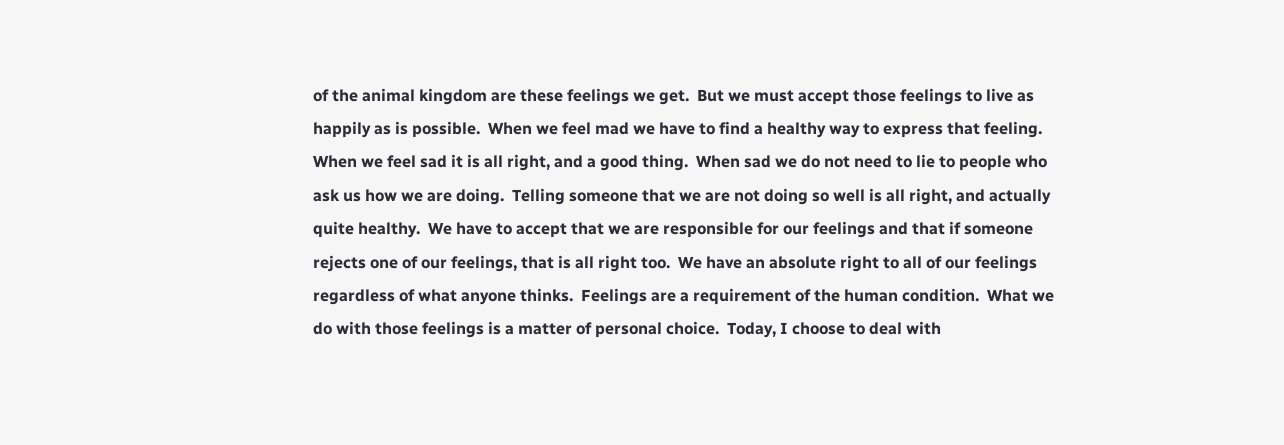of the animal kingdom are these feelings we get.  But we must accept those feelings to live as happily as is possible.  When we feel mad we have to find a healthy way to express that feeling.  When we feel sad it is all right, and a good thing.  When sad we do not need to lie to people who ask us how we are doing.  Telling someone that we are not doing so well is all right, and actually quite healthy.  We have to accept that we are responsible for our feelings and that if someone rejects one of our feelings, that is all right too.  We have an absolute right to all of our feelings regardless of what anyone thinks.  Feelings are a requirement of the human condition.  What we do with those feelings is a matter of personal choice.  Today, I choose to deal with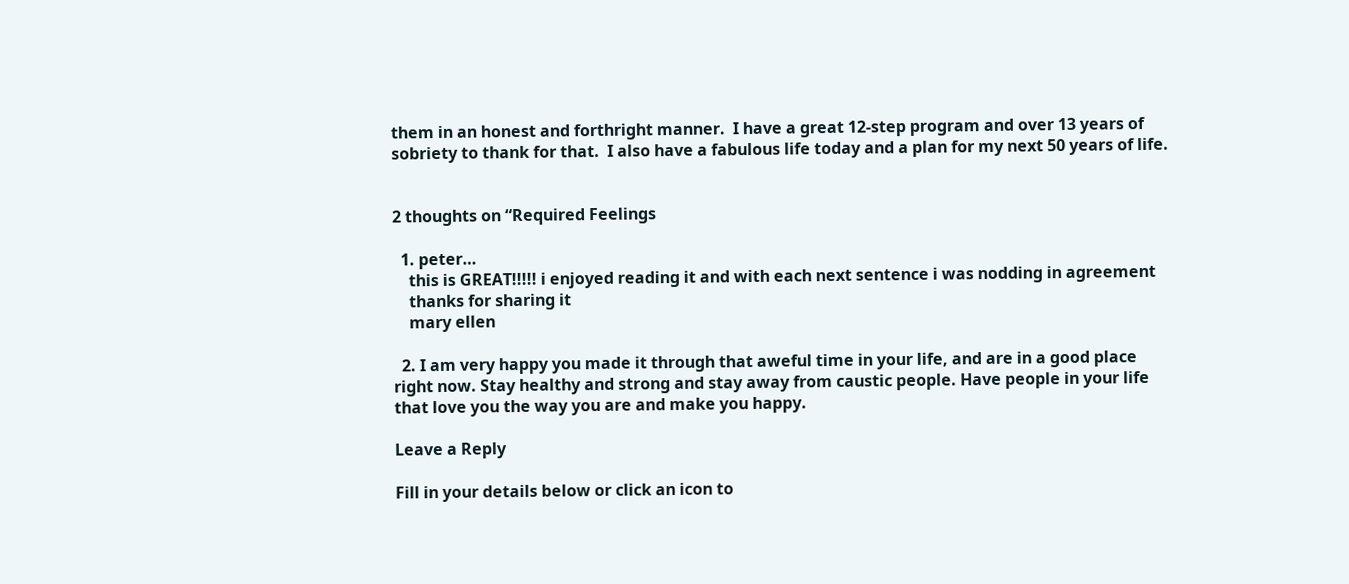them in an honest and forthright manner.  I have a great 12-step program and over 13 years of sobriety to thank for that.  I also have a fabulous life today and a plan for my next 50 years of life.


2 thoughts on “Required Feelings

  1. peter…
    this is GREAT!!!!! i enjoyed reading it and with each next sentence i was nodding in agreement
    thanks for sharing it
    mary ellen

  2. I am very happy you made it through that aweful time in your life, and are in a good place right now. Stay healthy and strong and stay away from caustic people. Have people in your life that love you the way you are and make you happy.

Leave a Reply

Fill in your details below or click an icon to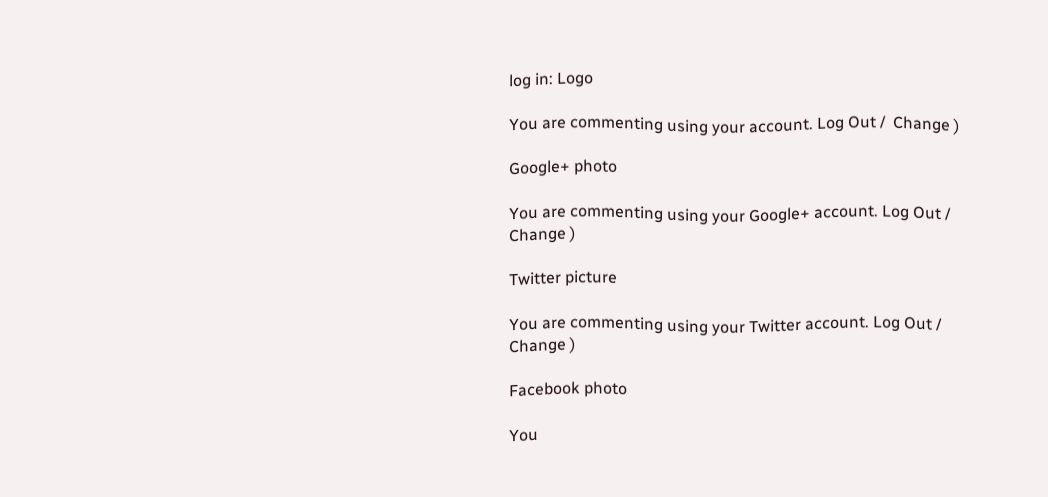log in: Logo

You are commenting using your account. Log Out /  Change )

Google+ photo

You are commenting using your Google+ account. Log Out /  Change )

Twitter picture

You are commenting using your Twitter account. Log Out /  Change )

Facebook photo

You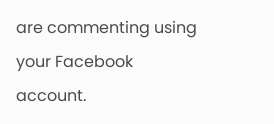are commenting using your Facebook account.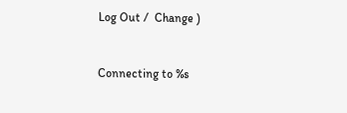Log Out /  Change )


Connecting to %s